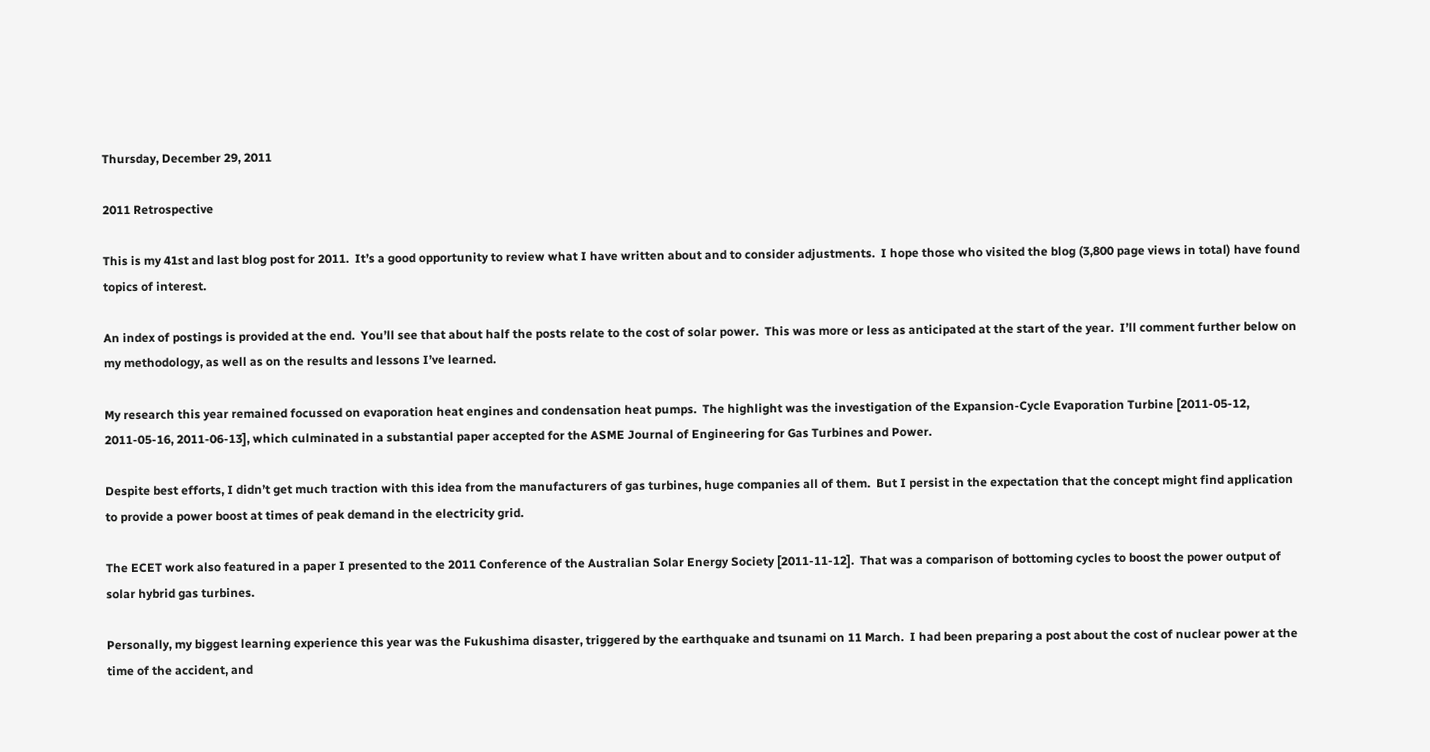Thursday, December 29, 2011

2011 Retrospective

This is my 41st and last blog post for 2011.  It’s a good opportunity to review what I have written about and to consider adjustments.  I hope those who visited the blog (3,800 page views in total) have found topics of interest.

An index of postings is provided at the end.  You’ll see that about half the posts relate to the cost of solar power.  This was more or less as anticipated at the start of the year.  I’ll comment further below on my methodology, as well as on the results and lessons I’ve learned.

My research this year remained focussed on evaporation heat engines and condensation heat pumps.  The highlight was the investigation of the Expansion-Cycle Evaporation Turbine [2011-05-12, 2011-05-16, 2011-06-13], which culminated in a substantial paper accepted for the ASME Journal of Engineering for Gas Turbines and Power.

Despite best efforts, I didn’t get much traction with this idea from the manufacturers of gas turbines, huge companies all of them.  But I persist in the expectation that the concept might find application to provide a power boost at times of peak demand in the electricity grid.

The ECET work also featured in a paper I presented to the 2011 Conference of the Australian Solar Energy Society [2011-11-12].  That was a comparison of bottoming cycles to boost the power output of solar hybrid gas turbines.

Personally, my biggest learning experience this year was the Fukushima disaster, triggered by the earthquake and tsunami on 11 March.  I had been preparing a post about the cost of nuclear power at the time of the accident, and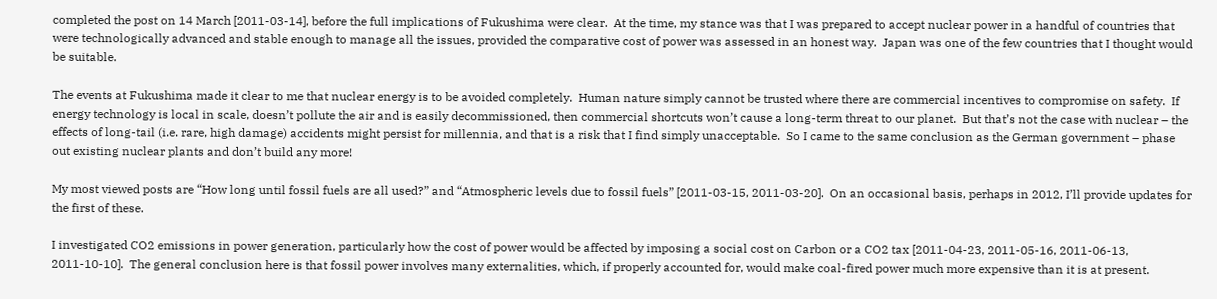completed the post on 14 March [2011-03-14], before the full implications of Fukushima were clear.  At the time, my stance was that I was prepared to accept nuclear power in a handful of countries that were technologically advanced and stable enough to manage all the issues, provided the comparative cost of power was assessed in an honest way.  Japan was one of the few countries that I thought would be suitable.

The events at Fukushima made it clear to me that nuclear energy is to be avoided completely.  Human nature simply cannot be trusted where there are commercial incentives to compromise on safety.  If energy technology is local in scale, doesn’t pollute the air and is easily decommissioned, then commercial shortcuts won’t cause a long-term threat to our planet.  But that’s not the case with nuclear – the effects of long-tail (i.e. rare, high damage) accidents might persist for millennia, and that is a risk that I find simply unacceptable.  So I came to the same conclusion as the German government – phase out existing nuclear plants and don’t build any more!

My most viewed posts are “How long until fossil fuels are all used?” and “Atmospheric levels due to fossil fuels” [2011-03-15, 2011-03-20].  On an occasional basis, perhaps in 2012, I’ll provide updates for the first of these.

I investigated CO2 emissions in power generation, particularly how the cost of power would be affected by imposing a social cost on Carbon or a CO2 tax [2011-04-23, 2011-05-16, 2011-06-13, 2011-10-10].  The general conclusion here is that fossil power involves many externalities, which, if properly accounted for, would make coal-fired power much more expensive than it is at present.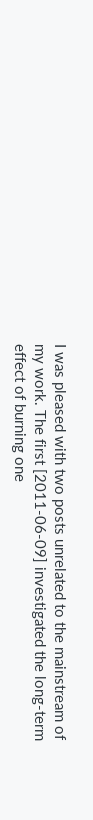I was pleased with two posts unrelated to the mainstream of my work. The first [2011-06-09] investigated the long-term effect of burning one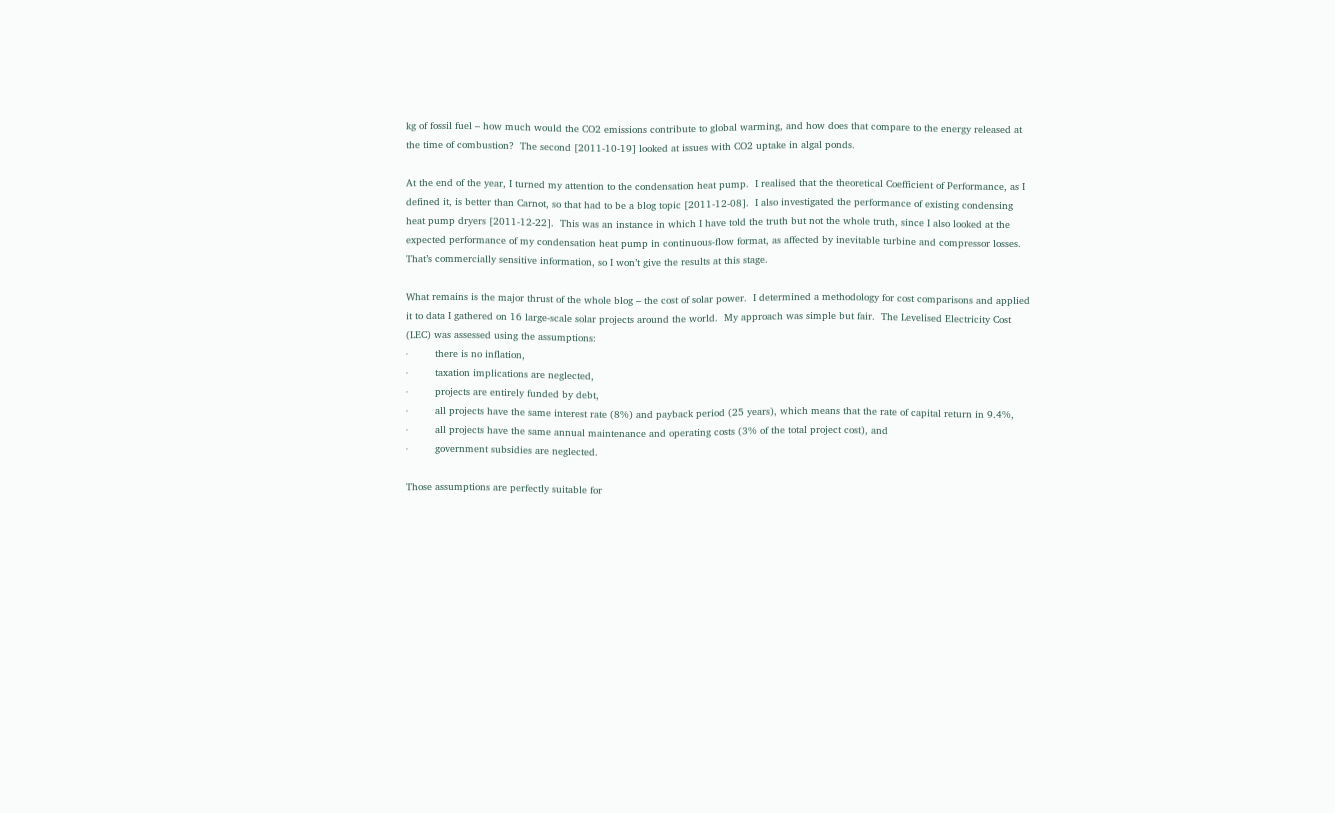kg of fossil fuel – how much would the CO2 emissions contribute to global warming, and how does that compare to the energy released at the time of combustion?  The second [2011-10-19] looked at issues with CO2 uptake in algal ponds.

At the end of the year, I turned my attention to the condensation heat pump.  I realised that the theoretical Coefficient of Performance, as I defined it, is better than Carnot, so that had to be a blog topic [2011-12-08].  I also investigated the performance of existing condensing heat pump dryers [2011-12-22].  This was an instance in which I have told the truth but not the whole truth, since I also looked at the expected performance of my condensation heat pump in continuous-flow format, as affected by inevitable turbine and compressor losses.  That’s commercially sensitive information, so I won’t give the results at this stage.

What remains is the major thrust of the whole blog – the cost of solar power.  I determined a methodology for cost comparisons and applied it to data I gathered on 16 large-scale solar projects around the world.  My approach was simple but fair.  The Levelised Electricity Cost (LEC) was assessed using the assumptions:
·         there is no inflation,
·         taxation implications are neglected,
·         projects are entirely funded by debt,
·         all projects have the same interest rate (8%) and payback period (25 years), which means that the rate of capital return in 9.4%,
·         all projects have the same annual maintenance and operating costs (3% of the total project cost), and
·         government subsidies are neglected.

Those assumptions are perfectly suitable for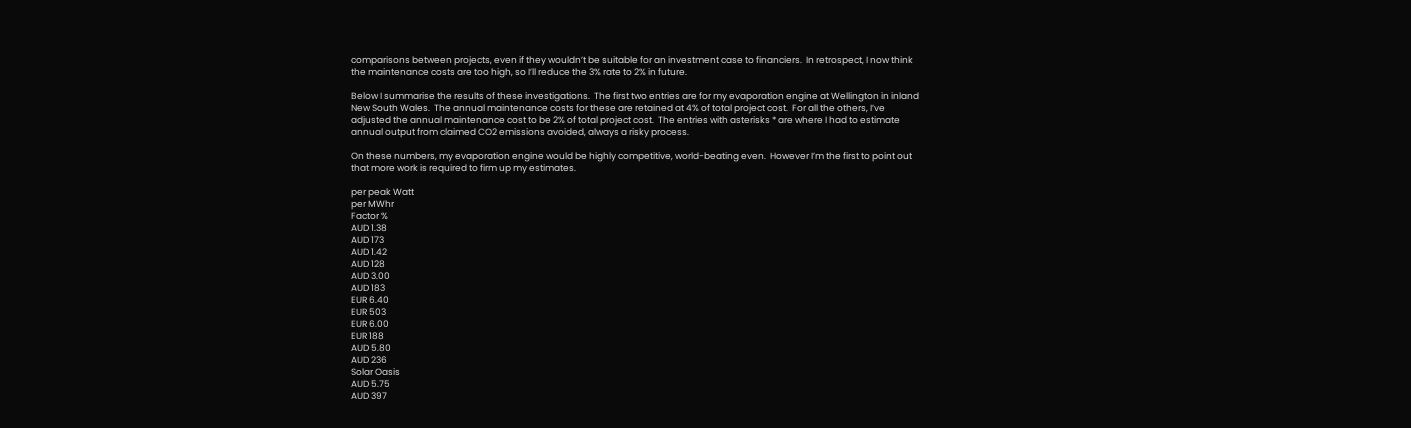comparisons between projects, even if they wouldn’t be suitable for an investment case to financiers.  In retrospect, I now think the maintenance costs are too high, so I’ll reduce the 3% rate to 2% in future.

Below I summarise the results of these investigations.  The first two entries are for my evaporation engine at Wellington in inland New South Wales.  The annual maintenance costs for these are retained at 4% of total project cost.  For all the others, I’ve adjusted the annual maintenance cost to be 2% of total project cost.  The entries with asterisks * are where I had to estimate annual output from claimed CO2 emissions avoided, always a risky process.

On these numbers, my evaporation engine would be highly competitive, world-beating even.  However I’m the first to point out that more work is required to firm up my estimates.

per peak Watt
per MWhr
Factor %
AUD 1.38
AUD 173
AUD 1.42
AUD 128
AUD 3.00
AUD 183
EUR 6.40
EUR 503
EUR 6.00
EUR 188
AUD 5.80
AUD 236
Solar Oasis
AUD 5.75
AUD 397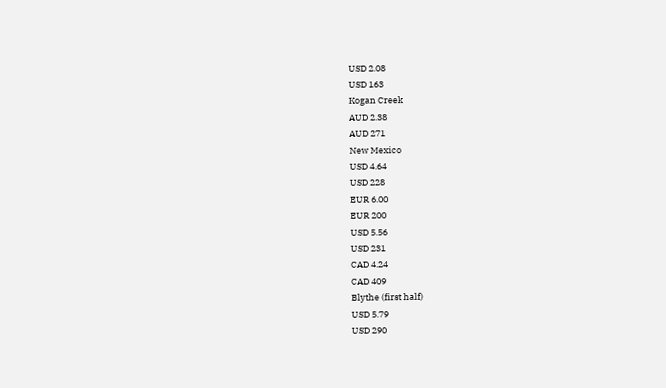USD 2.08
USD 163
Kogan Creek
AUD 2.38
AUD 271
New Mexico
USD 4.64
USD 228
EUR 6.00
EUR 200
USD 5.56
USD 231
CAD 4.24
CAD 409
Blythe (first half)
USD 5.79
USD 290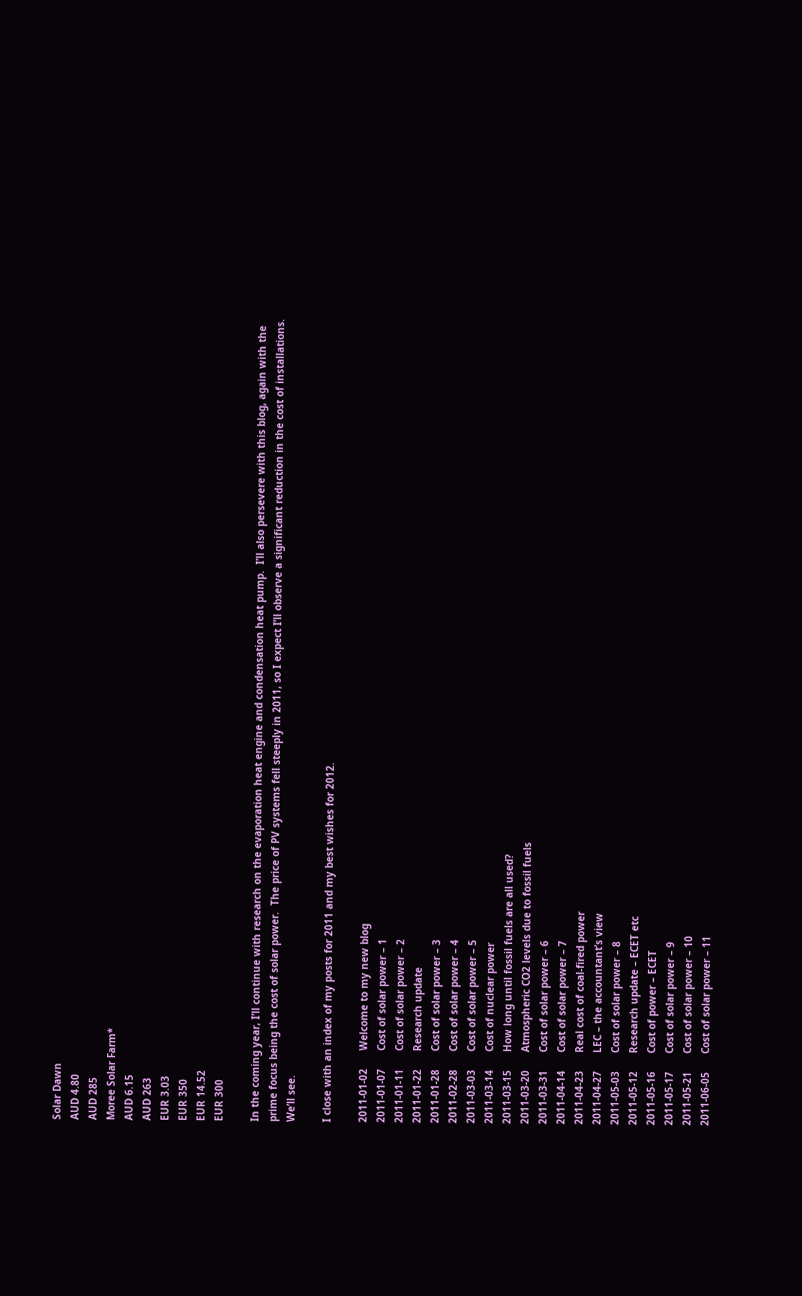Solar Dawn
AUD 4.80
AUD 285
Moree Solar Farm*
AUD 6.15
AUD 263
EUR 3.03
EUR 350
EUR 14.52
EUR 300

In the coming year, I’ll continue with research on the evaporation heat engine and condensation heat pump.  I’ll also persevere with this blog, again with the prime focus being the cost of solar power.  The price of PV systems fell steeply in 2011, so I expect I’ll observe a significant reduction in the cost of installations.  We’ll see.

I close with an index of my posts for 2011 and my best wishes for 2012.

2011-01-02      Welcome to my new blog
2011-01-07      Cost of solar power – 1
2011-01-11      Cost of solar power – 2
2011-01-22      Research update
2011-01-28      Cost of solar power – 3
2011-02-28      Cost of solar power – 4
2011-03-03      Cost of solar power – 5
2011-03-14      Cost of nuclear power
2011-03-15      How long until fossil fuels are all used?
2011-03-20      Atmospheric CO2 levels due to fossil fuels
2011-03-31      Cost of solar power – 6
2011-04-14      Cost of solar power – 7
2011-04-23      Real cost of coal-fired power
2011-04-27      LEC – the accountant’s view
2011-05-03      Cost of solar power – 8
2011-05-12      Research update – ECET etc
2011-05-16      Cost of power – ECET
2011-05-17      Cost of solar power – 9
2011-05-21      Cost of solar power – 10
2011-06-05      Cost of solar power – 11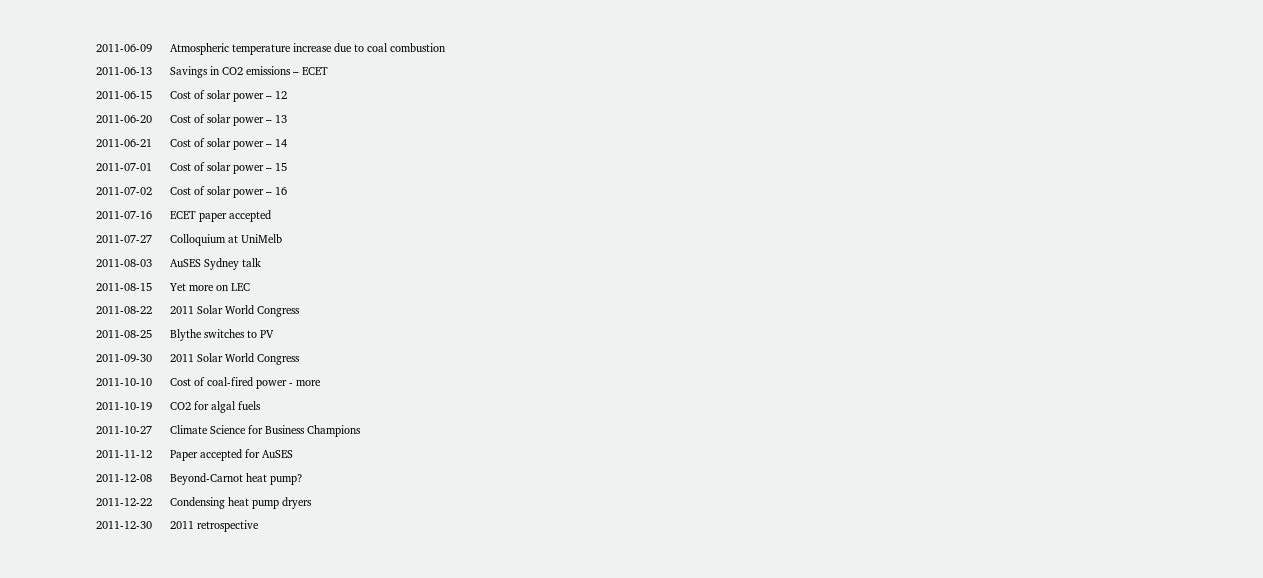2011-06-09      Atmospheric temperature increase due to coal combustion
2011-06-13      Savings in CO2 emissions – ECET
2011-06-15      Cost of solar power – 12
2011-06-20      Cost of solar power – 13
2011-06-21      Cost of solar power – 14
2011-07-01      Cost of solar power – 15
2011-07-02      Cost of solar power – 16
2011-07-16      ECET paper accepted
2011-07-27      Colloquium at UniMelb
2011-08-03      AuSES Sydney talk
2011-08-15      Yet more on LEC
2011-08-22      2011 Solar World Congress
2011-08-25      Blythe switches to PV
2011-09-30      2011 Solar World Congress
2011-10-10      Cost of coal-fired power - more
2011-10-19      CO2 for algal fuels
2011-10-27      Climate Science for Business Champions
2011-11-12      Paper accepted for AuSES
2011-12-08      Beyond-Carnot heat pump?
2011-12-22      Condensing heat pump dryers
2011-12-30      2011 retrospective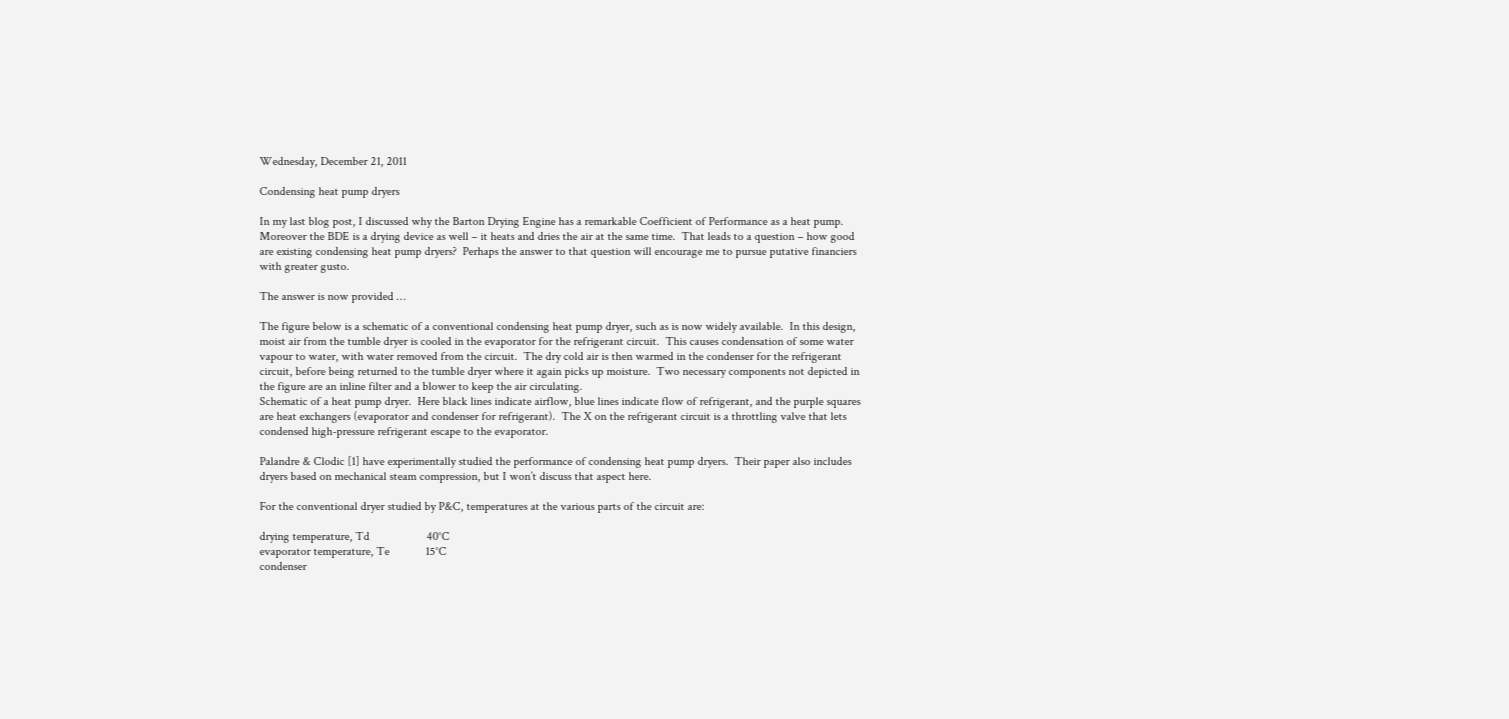Wednesday, December 21, 2011

Condensing heat pump dryers

In my last blog post, I discussed why the Barton Drying Engine has a remarkable Coefficient of Performance as a heat pump.  Moreover the BDE is a drying device as well – it heats and dries the air at the same time.  That leads to a question – how good are existing condensing heat pump dryers?  Perhaps the answer to that question will encourage me to pursue putative financiers with greater gusto.

The answer is now provided …

The figure below is a schematic of a conventional condensing heat pump dryer, such as is now widely available.  In this design, moist air from the tumble dryer is cooled in the evaporator for the refrigerant circuit.  This causes condensation of some water vapour to water, with water removed from the circuit.  The dry cold air is then warmed in the condenser for the refrigerant circuit, before being returned to the tumble dryer where it again picks up moisture.  Two necessary components not depicted in the figure are an inline filter and a blower to keep the air circulating.
Schematic of a heat pump dryer.  Here black lines indicate airflow, blue lines indicate flow of refrigerant, and the purple squares are heat exchangers (evaporator and condenser for refrigerant).  The X on the refrigerant circuit is a throttling valve that lets condensed high-pressure refrigerant escape to the evaporator.

Palandre & Clodic [1] have experimentally studied the performance of condensing heat pump dryers.  Their paper also includes dryers based on mechanical steam compression, but I won’t discuss that aspect here.

For the conventional dryer studied by P&C, temperatures at the various parts of the circuit are:

drying temperature, Td                   40°C
evaporator temperature, Te            15°C
condenser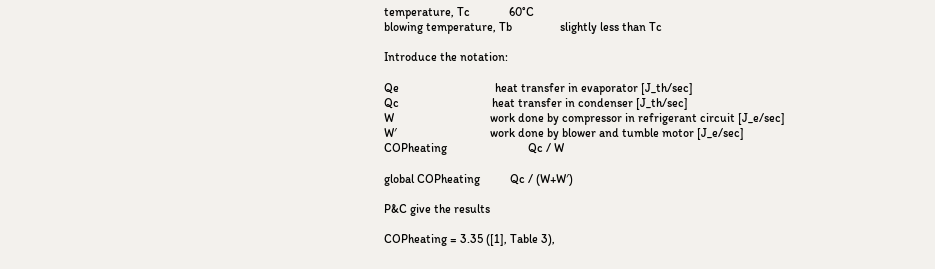temperature, Tc             60°C
blowing temperature, Tb                slightly less than Tc

Introduce the notation:

Qe                                heat transfer in evaporator [J_th/sec]
Qc                               heat transfer in condenser [J_th/sec]
W                                work done by compressor in refrigerant circuit [J_e/sec]
W′                               work done by blower and tumble motor [J_e/sec]
COPheating                           Qc / W

global COPheating          Qc / (W+W′)

P&C give the results

COPheating = 3.35 ([1], Table 3),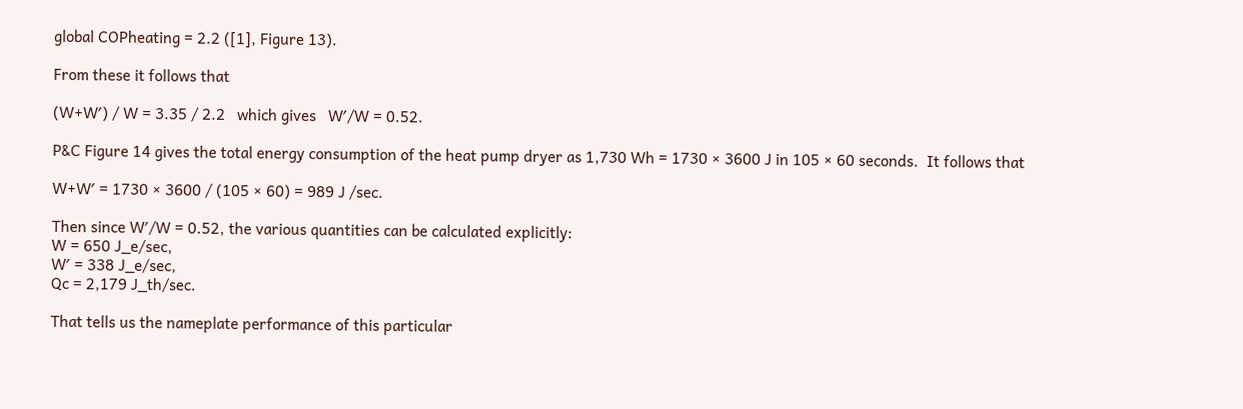global COPheating = 2.2 ([1], Figure 13).

From these it follows that

(W+W′) / W = 3.35 / 2.2   which gives   W′/W = 0.52.

P&C Figure 14 gives the total energy consumption of the heat pump dryer as 1,730 Wh = 1730 × 3600 J in 105 × 60 seconds.  It follows that

W+W′ = 1730 × 3600 / (105 × 60) = 989 J /sec.

Then since W′/W = 0.52, the various quantities can be calculated explicitly:
W = 650 J_e/sec,
W′ = 338 J_e/sec,
Qc = 2,179 J_th/sec.

That tells us the nameplate performance of this particular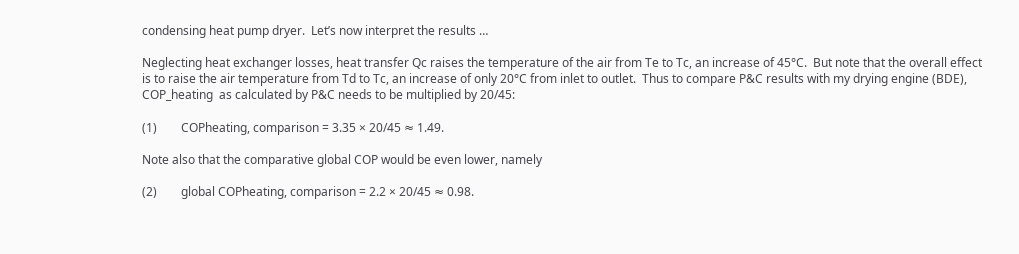condensing heat pump dryer.  Let’s now interpret the results …

Neglecting heat exchanger losses, heat transfer Qc raises the temperature of the air from Te to Tc, an increase of 45°C.  But note that the overall effect is to raise the air temperature from Td to Tc, an increase of only 20°C from inlet to outlet.  Thus to compare P&C results with my drying engine (BDE), COP_heating  as calculated by P&C needs to be multiplied by 20/45:

(1)        COPheating, comparison = 3.35 × 20/45 ≈ 1.49.

Note also that the comparative global COP would be even lower, namely

(2)        global COPheating, comparison = 2.2 × 20/45 ≈ 0.98.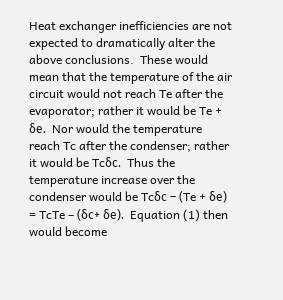Heat exchanger inefficiencies are not expected to dramatically alter the above conclusions.  These would mean that the temperature of the air circuit would not reach Te after the evaporator; rather it would be Te + δe.  Nor would the temperature reach Tc after the condenser; rather it would be Tcδc.  Thus the temperature increase over the condenser would be Tcδc – (Te + δe) = TcTe – (δc+ δe).  Equation (1) then would become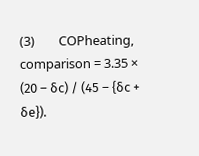(3)        COPheating, comparison = 3.35 × (20 – δc) / (45 – {δc + δe}).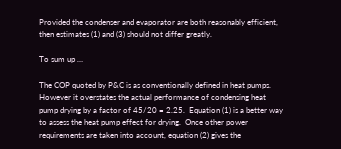Provided the condenser and evaporator are both reasonably efficient, then estimates (1) and (3) should not differ greatly.

To sum up …

The COP quoted by P&C is as conventionally defined in heat pumps.  However it overstates the actual performance of condensing heat pump drying by a factor of 45/20 = 2.25.  Equation (1) is a better way to assess the heat pump effect for drying.  Once other power requirements are taken into account, equation (2) gives the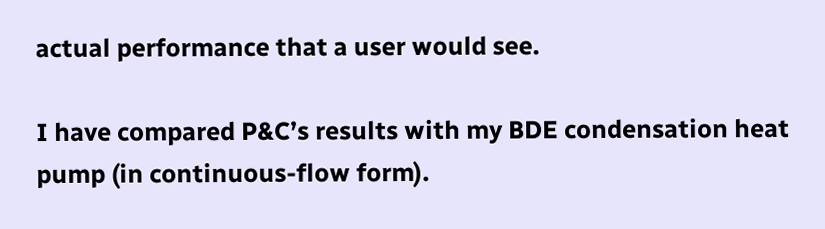actual performance that a user would see.

I have compared P&C’s results with my BDE condensation heat pump (in continuous-flow form).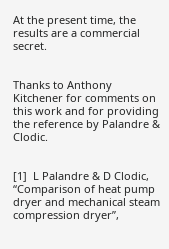At the present time, the results are a commercial secret.


Thanks to Anthony Kitchener for comments on this work and for providing the reference by Palandre & Clodic.


[1]  L Palandre & D Clodic, “Comparison of heat pump dryer and mechanical steam compression dryer”,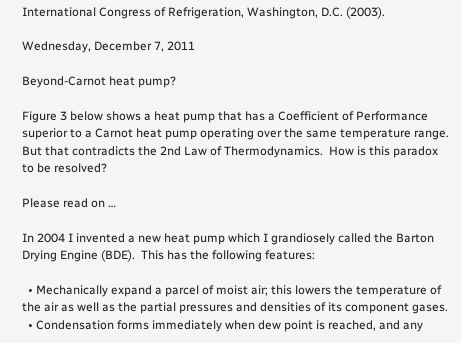International Congress of Refrigeration, Washington, D.C. (2003).

Wednesday, December 7, 2011

Beyond-Carnot heat pump?

Figure 3 below shows a heat pump that has a Coefficient of Performance superior to a Carnot heat pump operating over the same temperature range.  But that contradicts the 2nd Law of Thermodynamics.  How is this paradox to be resolved?

Please read on …

In 2004 I invented a new heat pump which I grandiosely called the Barton Drying Engine (BDE).  This has the following features:

  • Mechanically expand a parcel of moist air; this lowers the temperature of the air as well as the partial pressures and densities of its component gases.
  • Condensation forms immediately when dew point is reached, and any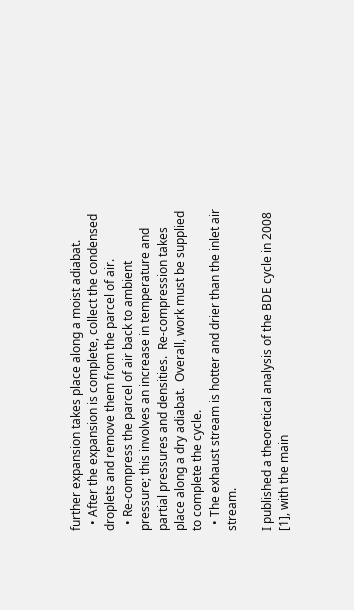further expansion takes place along a moist adiabat.
  • After the expansion is complete, collect the condensed droplets and remove them from the parcel of air.
  • Re-compress the parcel of air back to ambient pressure; this involves an increase in temperature and partial pressures and densities.  Re-compression takes place along a dry adiabat.  Overall, work must be supplied to complete the cycle.
  • The exhaust stream is hotter and drier than the inlet air stream.

I published a theoretical analysis of the BDE cycle in 2008 [1], with the main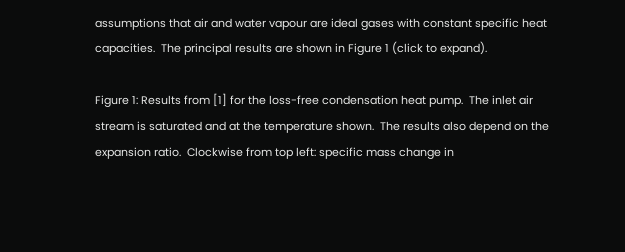assumptions that air and water vapour are ideal gases with constant specific heat capacities.  The principal results are shown in Figure 1 (click to expand).

Figure 1: Results from [1] for the loss-free condensation heat pump.  The inlet air stream is saturated and at the temperature shown.  The results also depend on the expansion ratio.  Clockwise from top left: specific mass change in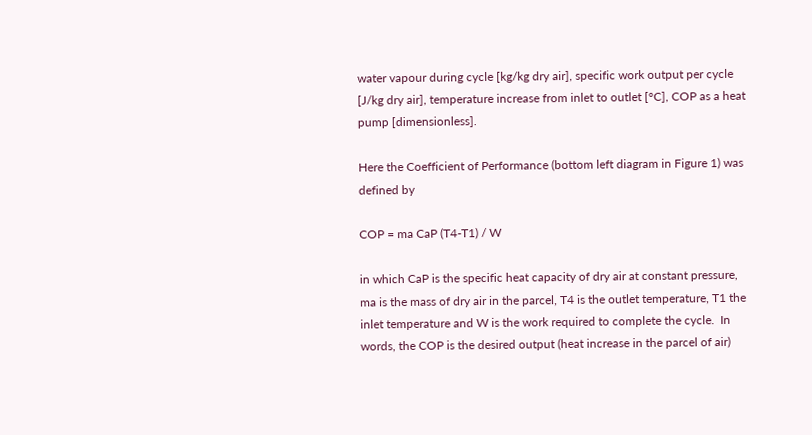water vapour during cycle [kg/kg dry air], specific work output per cycle [J/kg dry air], temperature increase from inlet to outlet [°C], COP as a heat pump [dimensionless].

Here the Coefficient of Performance (bottom left diagram in Figure 1) was defined by

COP = ma CaP (T4-T1) / W

in which CaP is the specific heat capacity of dry air at constant pressure, ma is the mass of dry air in the parcel, T4 is the outlet temperature, T1 the inlet temperature and W is the work required to complete the cycle.  In words, the COP is the desired output (heat increase in the parcel of air)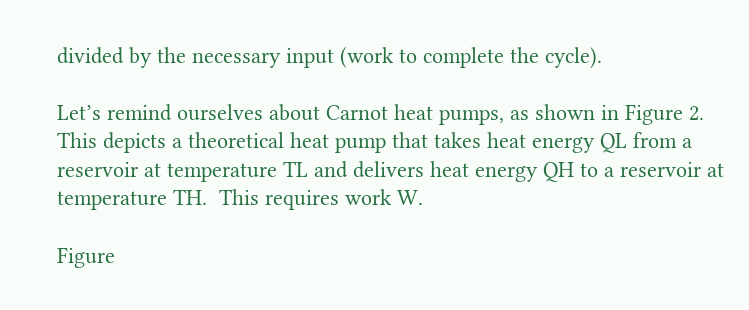divided by the necessary input (work to complete the cycle).

Let’s remind ourselves about Carnot heat pumps, as shown in Figure 2.  This depicts a theoretical heat pump that takes heat energy QL from a reservoir at temperature TL and delivers heat energy QH to a reservoir at temperature TH.  This requires work W.

Figure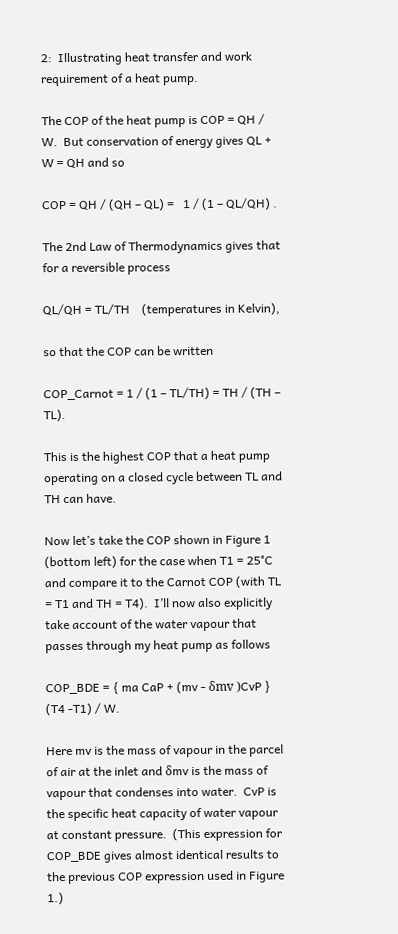2:  Illustrating heat transfer and work requirement of a heat pump.

The COP of the heat pump is COP = QH / W.  But conservation of energy gives QL + W = QH and so

COP = QH / (QH – QL) =   1 / (1 – QL/QH) .

The 2nd Law of Thermodynamics gives that for a reversible process

QL/QH = TL/TH    (temperatures in Kelvin),

so that the COP can be written

COP_Carnot = 1 / (1 – TL/TH) = TH / (TH – TL).

This is the highest COP that a heat pump operating on a closed cycle between TL and TH can have.

Now let’s take the COP shown in Figure 1 (bottom left) for the case when T1 = 25°C and compare it to the Carnot COP (with TL = T1 and TH = T4).  I’ll now also explicitly take account of the water vapour that passes through my heat pump as follows

COP_BDE = { ma CaP + (mv - δmv )CvP } (T4 -T1) / W.

Here mv is the mass of vapour in the parcel of air at the inlet and δmv is the mass of vapour that condenses into water.  CvP is the specific heat capacity of water vapour at constant pressure.  (This expression for COP_BDE gives almost identical results to the previous COP expression used in Figure 1.)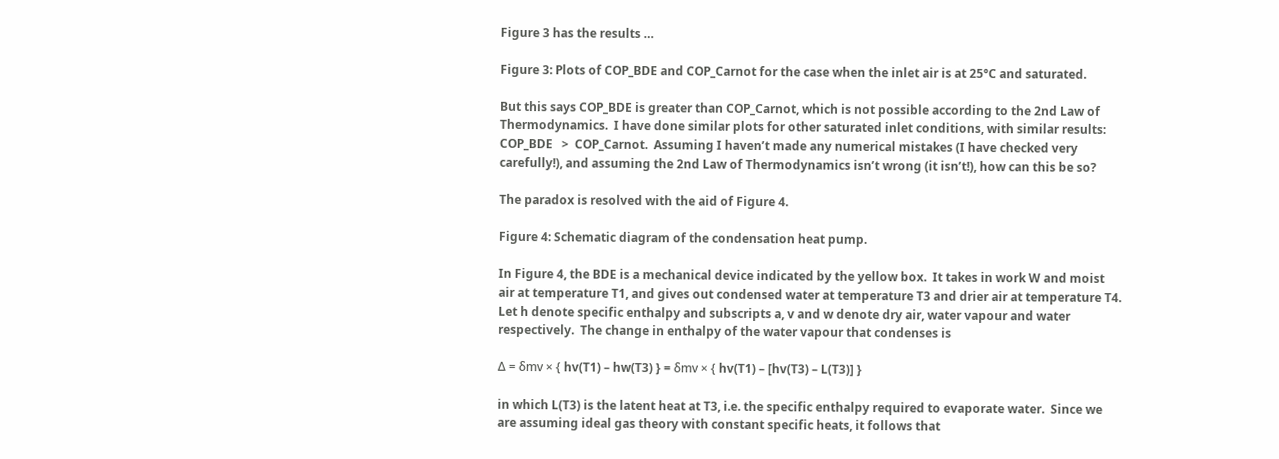Figure 3 has the results …

Figure 3: Plots of COP_BDE and COP_Carnot for the case when the inlet air is at 25°C and saturated.

But this says COP_BDE is greater than COP_Carnot, which is not possible according to the 2nd Law of Thermodynamics.  I have done similar plots for other saturated inlet conditions, with similar results:  COP_BDE   >  COP_Carnot.  Assuming I haven’t made any numerical mistakes (I have checked very carefully!), and assuming the 2nd Law of Thermodynamics isn’t wrong (it isn’t!), how can this be so?

The paradox is resolved with the aid of Figure 4.

Figure 4: Schematic diagram of the condensation heat pump.

In Figure 4, the BDE is a mechanical device indicated by the yellow box.  It takes in work W and moist air at temperature T1, and gives out condensed water at temperature T3 and drier air at temperature T4.  Let h denote specific enthalpy and subscripts a, v and w denote dry air, water vapour and water respectively.  The change in enthalpy of the water vapour that condenses is

Δ = δmv × { hv(T1) – hw(T3) } = δmv × { hv(T1) – [hv(T3) – L(T3)] }

in which L(T3) is the latent heat at T3, i.e. the specific enthalpy required to evaporate water.  Since we are assuming ideal gas theory with constant specific heats, it follows that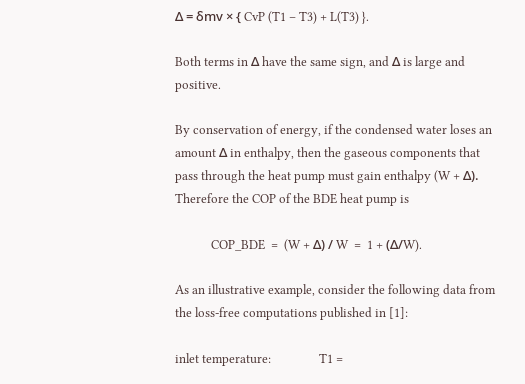Δ = δmv × { CvP (T1 – T3) + L(T3) }.

Both terms in Δ have the same sign, and Δ is large and positive.

By conservation of energy, if the condensed water loses an amount Δ in enthalpy, then the gaseous components that pass through the heat pump must gain enthalpy (W + Δ).  Therefore the COP of the BDE heat pump is

            COP_BDE  =  (W + Δ) / W  =  1 + (Δ/W).

As an illustrative example, consider the following data from the loss-free computations published in [1]:

inlet temperature:                T1 =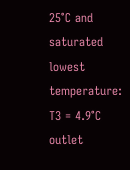25°C and saturated
lowest temperature:            T3 = 4.9°C
outlet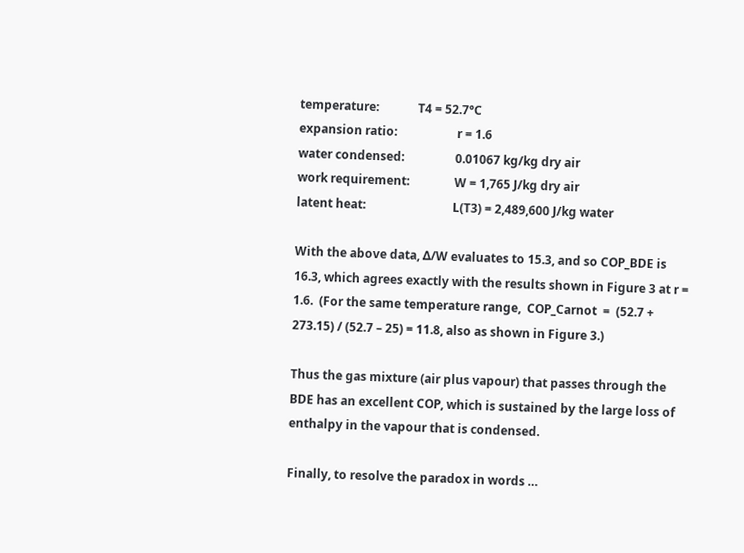temperature:             T4 = 52.7°C
expansion ratio:                    r = 1.6
water condensed:                 0.01067 kg/kg dry air
work requirement:               W = 1,765 J/kg dry air
latent heat:                             L(T3) = 2,489,600 J/kg water

With the above data, Δ/W evaluates to 15.3, and so COP_BDE is 16.3, which agrees exactly with the results shown in Figure 3 at r = 1.6.  (For the same temperature range,  COP_Carnot  =  (52.7 + 273.15) / (52.7 – 25) = 11.8, also as shown in Figure 3.)

Thus the gas mixture (air plus vapour) that passes through the BDE has an excellent COP, which is sustained by the large loss of enthalpy in the vapour that is condensed.

Finally, to resolve the paradox in words …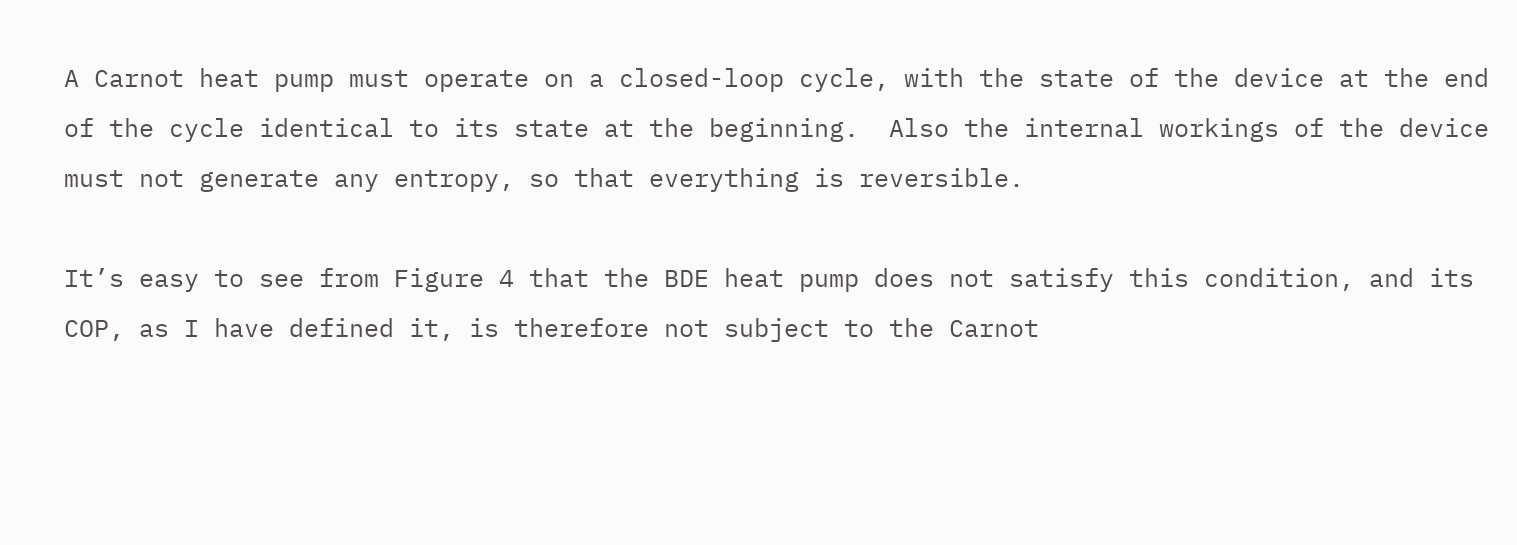A Carnot heat pump must operate on a closed-loop cycle, with the state of the device at the end of the cycle identical to its state at the beginning.  Also the internal workings of the device must not generate any entropy, so that everything is reversible.

It’s easy to see from Figure 4 that the BDE heat pump does not satisfy this condition, and its COP, as I have defined it, is therefore not subject to the Carnot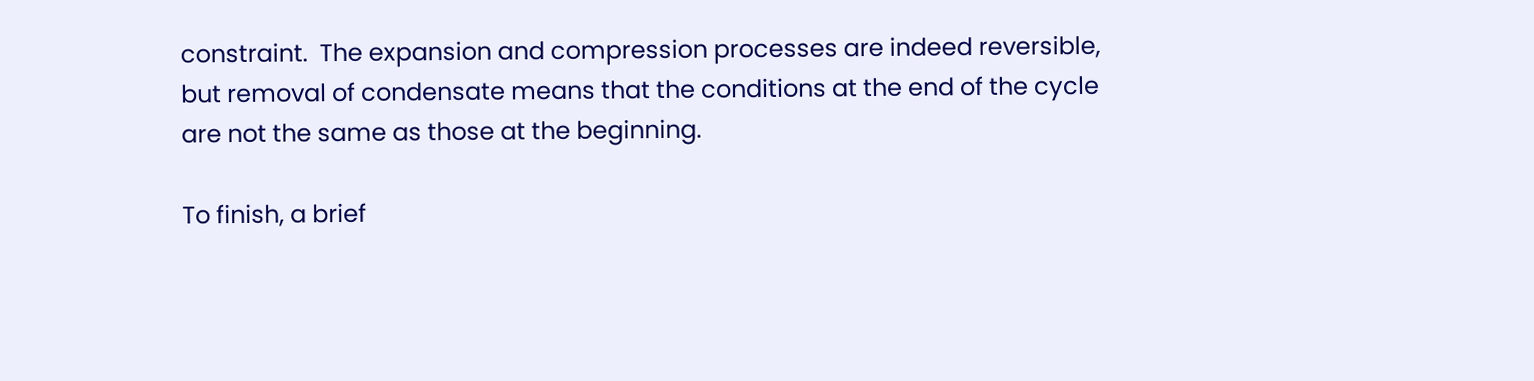constraint.  The expansion and compression processes are indeed reversible, but removal of condensate means that the conditions at the end of the cycle are not the same as those at the beginning.

To finish, a brief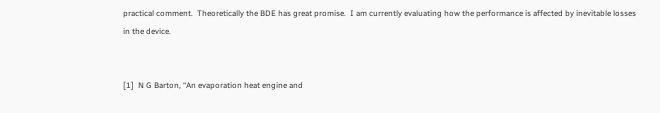practical comment.  Theoretically the BDE has great promise.  I am currently evaluating how the performance is affected by inevitable losses in the device.


[1]  N G Barton, “An evaporation heat engine and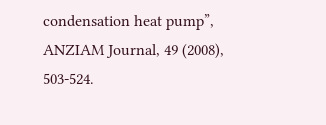condensation heat pump”, ANZIAM Journal, 49 (2008), 503-524.